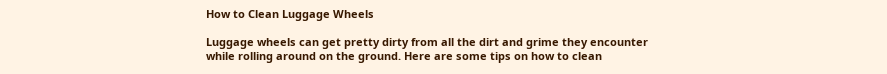How to Clean Luggage Wheels

Luggage wheels can get pretty dirty from all the dirt and grime they encounter while rolling around on the ground. Here are some tips on how to clean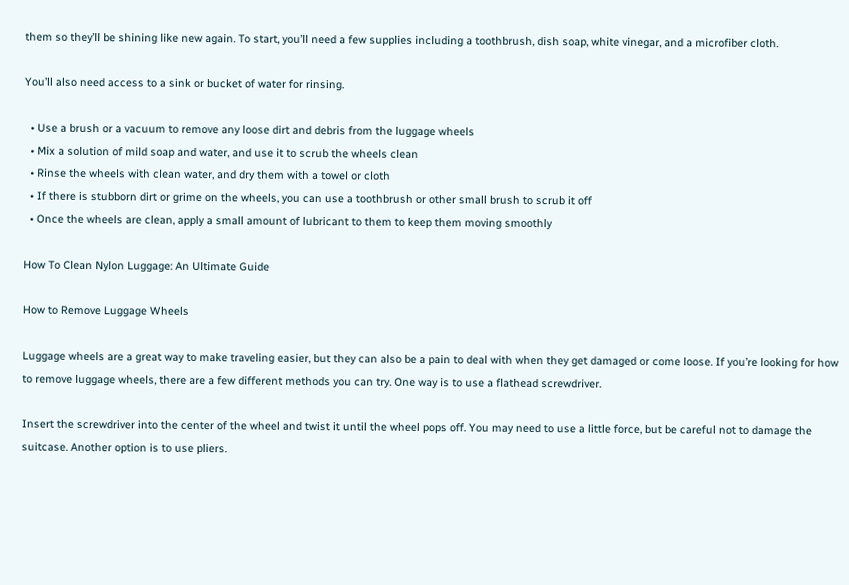them so they’ll be shining like new again. To start, you’ll need a few supplies including a toothbrush, dish soap, white vinegar, and a microfiber cloth.

You’ll also need access to a sink or bucket of water for rinsing.

  • Use a brush or a vacuum to remove any loose dirt and debris from the luggage wheels
  • Mix a solution of mild soap and water, and use it to scrub the wheels clean
  • Rinse the wheels with clean water, and dry them with a towel or cloth
  • If there is stubborn dirt or grime on the wheels, you can use a toothbrush or other small brush to scrub it off
  • Once the wheels are clean, apply a small amount of lubricant to them to keep them moving smoothly

How To Clean Nylon Luggage: An Ultimate Guide

How to Remove Luggage Wheels

Luggage wheels are a great way to make traveling easier, but they can also be a pain to deal with when they get damaged or come loose. If you’re looking for how to remove luggage wheels, there are a few different methods you can try. One way is to use a flathead screwdriver.

Insert the screwdriver into the center of the wheel and twist it until the wheel pops off. You may need to use a little force, but be careful not to damage the suitcase. Another option is to use pliers.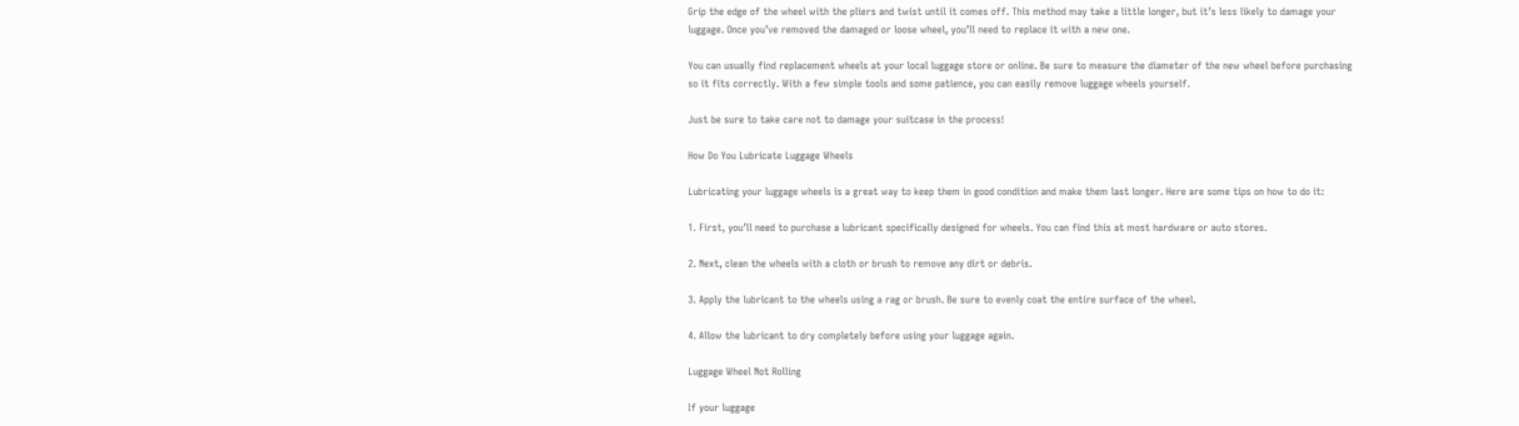Grip the edge of the wheel with the pliers and twist until it comes off. This method may take a little longer, but it’s less likely to damage your luggage. Once you’ve removed the damaged or loose wheel, you’ll need to replace it with a new one.

You can usually find replacement wheels at your local luggage store or online. Be sure to measure the diameter of the new wheel before purchasing so it fits correctly. With a few simple tools and some patience, you can easily remove luggage wheels yourself.

Just be sure to take care not to damage your suitcase in the process!

How Do You Lubricate Luggage Wheels

Lubricating your luggage wheels is a great way to keep them in good condition and make them last longer. Here are some tips on how to do it:

1. First, you’ll need to purchase a lubricant specifically designed for wheels. You can find this at most hardware or auto stores.

2. Next, clean the wheels with a cloth or brush to remove any dirt or debris.

3. Apply the lubricant to the wheels using a rag or brush. Be sure to evenly coat the entire surface of the wheel.

4. Allow the lubricant to dry completely before using your luggage again.

Luggage Wheel Not Rolling

If your luggage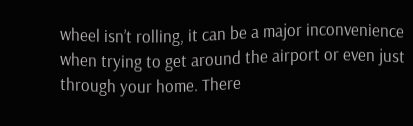wheel isn’t rolling, it can be a major inconvenience when trying to get around the airport or even just through your home. There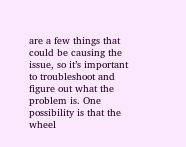are a few things that could be causing the issue, so it’s important to troubleshoot and figure out what the problem is. One possibility is that the wheel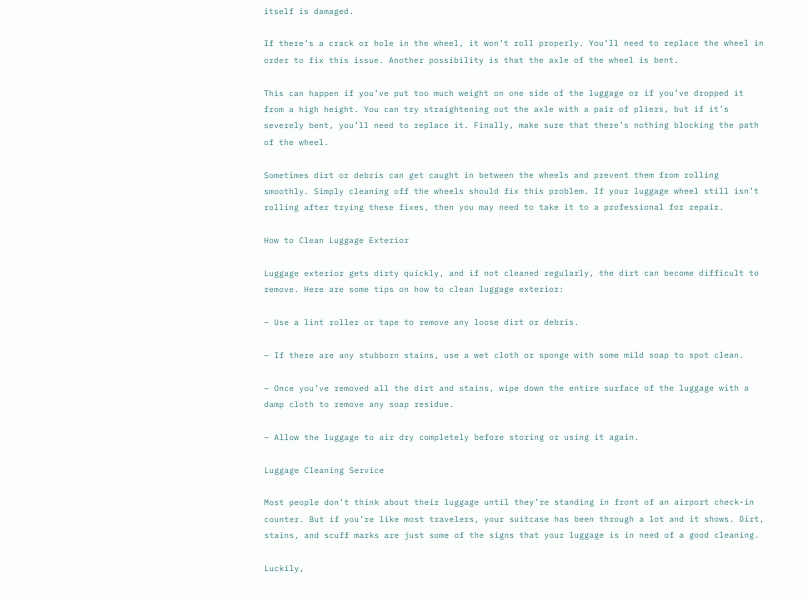itself is damaged.

If there’s a crack or hole in the wheel, it won’t roll properly. You’ll need to replace the wheel in order to fix this issue. Another possibility is that the axle of the wheel is bent.

This can happen if you’ve put too much weight on one side of the luggage or if you’ve dropped it from a high height. You can try straightening out the axle with a pair of pliers, but if it’s severely bent, you’ll need to replace it. Finally, make sure that there’s nothing blocking the path of the wheel.

Sometimes dirt or debris can get caught in between the wheels and prevent them from rolling smoothly. Simply cleaning off the wheels should fix this problem. If your luggage wheel still isn’t rolling after trying these fixes, then you may need to take it to a professional for repair.

How to Clean Luggage Exterior

Luggage exterior gets dirty quickly, and if not cleaned regularly, the dirt can become difficult to remove. Here are some tips on how to clean luggage exterior:

– Use a lint roller or tape to remove any loose dirt or debris.

– If there are any stubborn stains, use a wet cloth or sponge with some mild soap to spot clean.

– Once you’ve removed all the dirt and stains, wipe down the entire surface of the luggage with a damp cloth to remove any soap residue.

– Allow the luggage to air dry completely before storing or using it again.

Luggage Cleaning Service

Most people don’t think about their luggage until they’re standing in front of an airport check-in counter. But if you’re like most travelers, your suitcase has been through a lot and it shows. Dirt, stains, and scuff marks are just some of the signs that your luggage is in need of a good cleaning.

Luckily,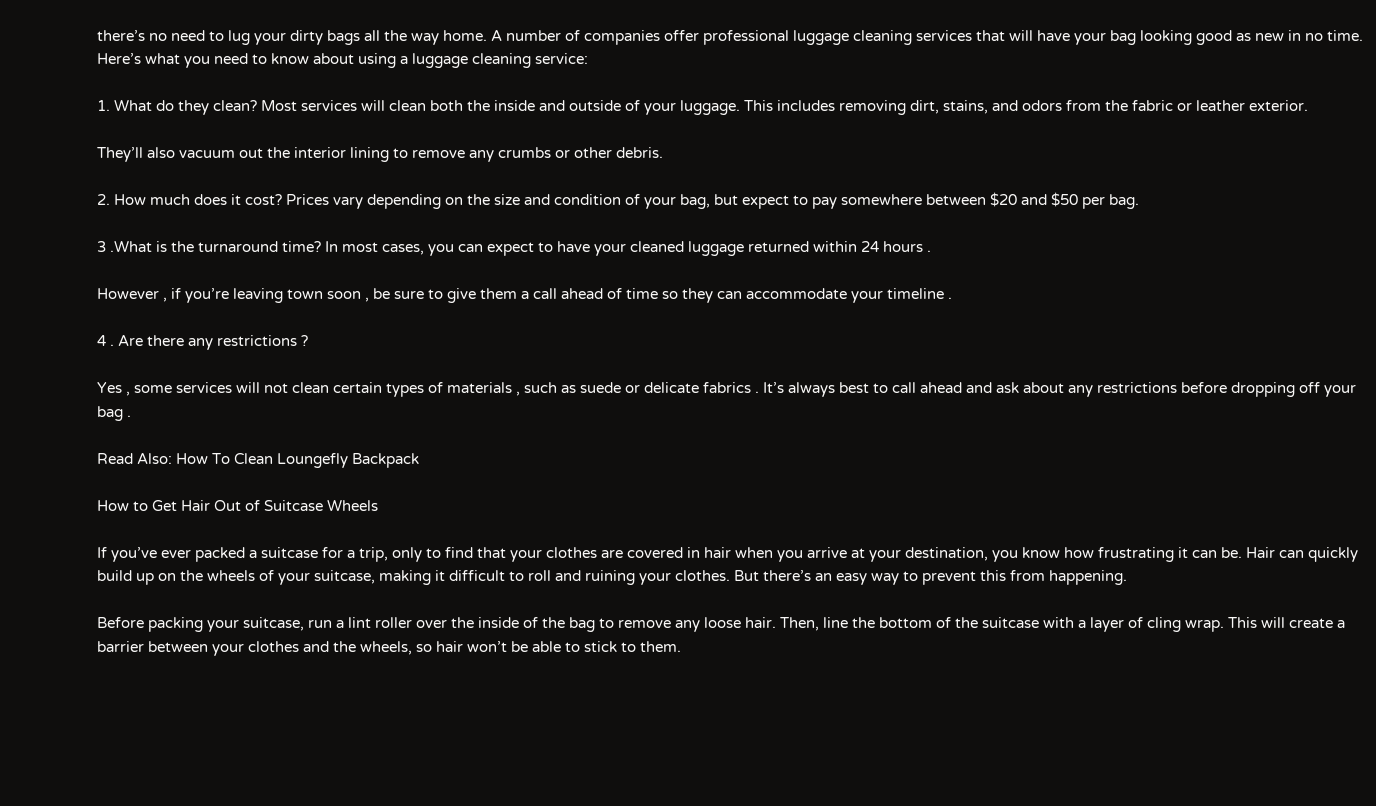there’s no need to lug your dirty bags all the way home. A number of companies offer professional luggage cleaning services that will have your bag looking good as new in no time. Here’s what you need to know about using a luggage cleaning service:

1. What do they clean? Most services will clean both the inside and outside of your luggage. This includes removing dirt, stains, and odors from the fabric or leather exterior.

They’ll also vacuum out the interior lining to remove any crumbs or other debris.

2. How much does it cost? Prices vary depending on the size and condition of your bag, but expect to pay somewhere between $20 and $50 per bag.

3 .What is the turnaround time? In most cases, you can expect to have your cleaned luggage returned within 24 hours .

However , if you’re leaving town soon , be sure to give them a call ahead of time so they can accommodate your timeline .

4 . Are there any restrictions ?

Yes , some services will not clean certain types of materials , such as suede or delicate fabrics . It’s always best to call ahead and ask about any restrictions before dropping off your bag .

Read Also: How To Clean Loungefly Backpack

How to Get Hair Out of Suitcase Wheels

If you’ve ever packed a suitcase for a trip, only to find that your clothes are covered in hair when you arrive at your destination, you know how frustrating it can be. Hair can quickly build up on the wheels of your suitcase, making it difficult to roll and ruining your clothes. But there’s an easy way to prevent this from happening.

Before packing your suitcase, run a lint roller over the inside of the bag to remove any loose hair. Then, line the bottom of the suitcase with a layer of cling wrap. This will create a barrier between your clothes and the wheels, so hair won’t be able to stick to them.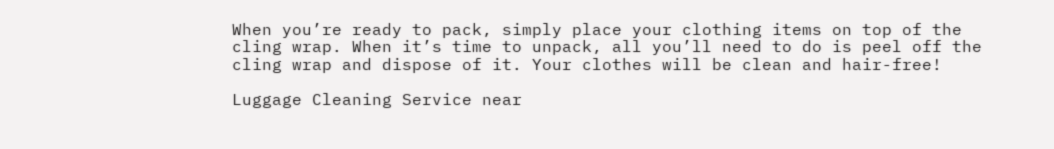When you’re ready to pack, simply place your clothing items on top of the cling wrap. When it’s time to unpack, all you’ll need to do is peel off the cling wrap and dispose of it. Your clothes will be clean and hair-free!

Luggage Cleaning Service near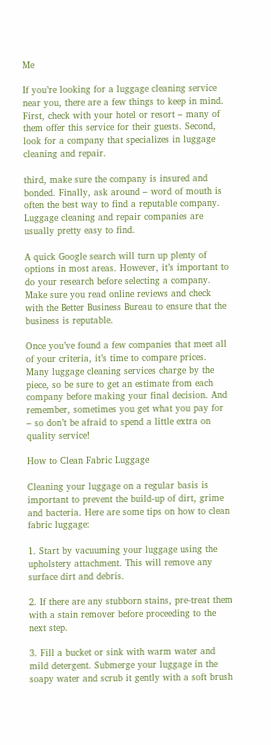Me

If you’re looking for a luggage cleaning service near you, there are a few things to keep in mind. First, check with your hotel or resort – many of them offer this service for their guests. Second, look for a company that specializes in luggage cleaning and repair.

third, make sure the company is insured and bonded. Finally, ask around – word of mouth is often the best way to find a reputable company. Luggage cleaning and repair companies are usually pretty easy to find.

A quick Google search will turn up plenty of options in most areas. However, it’s important to do your research before selecting a company. Make sure you read online reviews and check with the Better Business Bureau to ensure that the business is reputable.

Once you’ve found a few companies that meet all of your criteria, it’s time to compare prices. Many luggage cleaning services charge by the piece, so be sure to get an estimate from each company before making your final decision. And remember, sometimes you get what you pay for – so don’t be afraid to spend a little extra on quality service!

How to Clean Fabric Luggage

Cleaning your luggage on a regular basis is important to prevent the build-up of dirt, grime and bacteria. Here are some tips on how to clean fabric luggage:

1. Start by vacuuming your luggage using the upholstery attachment. This will remove any surface dirt and debris.

2. If there are any stubborn stains, pre-treat them with a stain remover before proceeding to the next step.

3. Fill a bucket or sink with warm water and mild detergent. Submerge your luggage in the soapy water and scrub it gently with a soft brush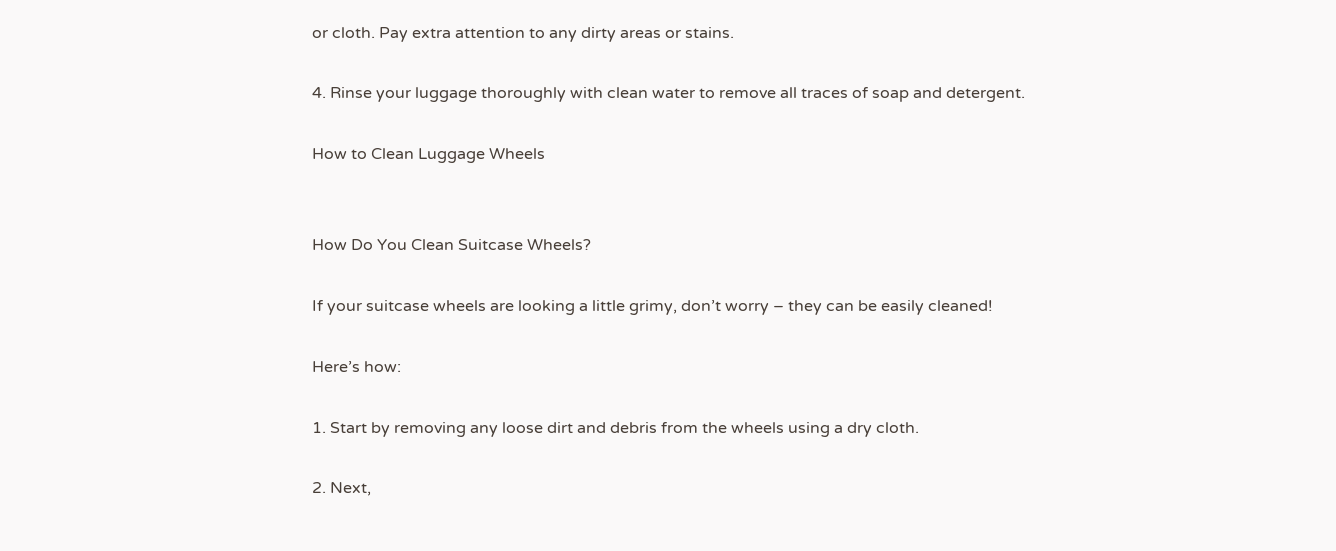or cloth. Pay extra attention to any dirty areas or stains.

4. Rinse your luggage thoroughly with clean water to remove all traces of soap and detergent.

How to Clean Luggage Wheels


How Do You Clean Suitcase Wheels?

If your suitcase wheels are looking a little grimy, don’t worry – they can be easily cleaned!

Here’s how:

1. Start by removing any loose dirt and debris from the wheels using a dry cloth.

2. Next,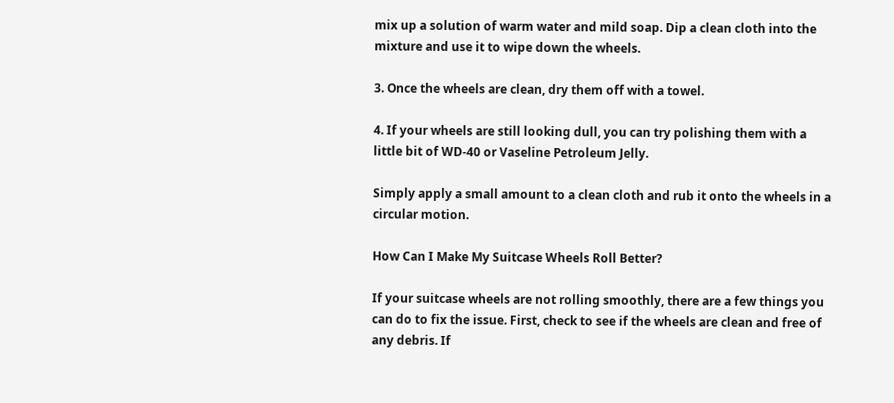mix up a solution of warm water and mild soap. Dip a clean cloth into the mixture and use it to wipe down the wheels.

3. Once the wheels are clean, dry them off with a towel.

4. If your wheels are still looking dull, you can try polishing them with a little bit of WD-40 or Vaseline Petroleum Jelly.

Simply apply a small amount to a clean cloth and rub it onto the wheels in a circular motion.

How Can I Make My Suitcase Wheels Roll Better?

If your suitcase wheels are not rolling smoothly, there are a few things you can do to fix the issue. First, check to see if the wheels are clean and free of any debris. If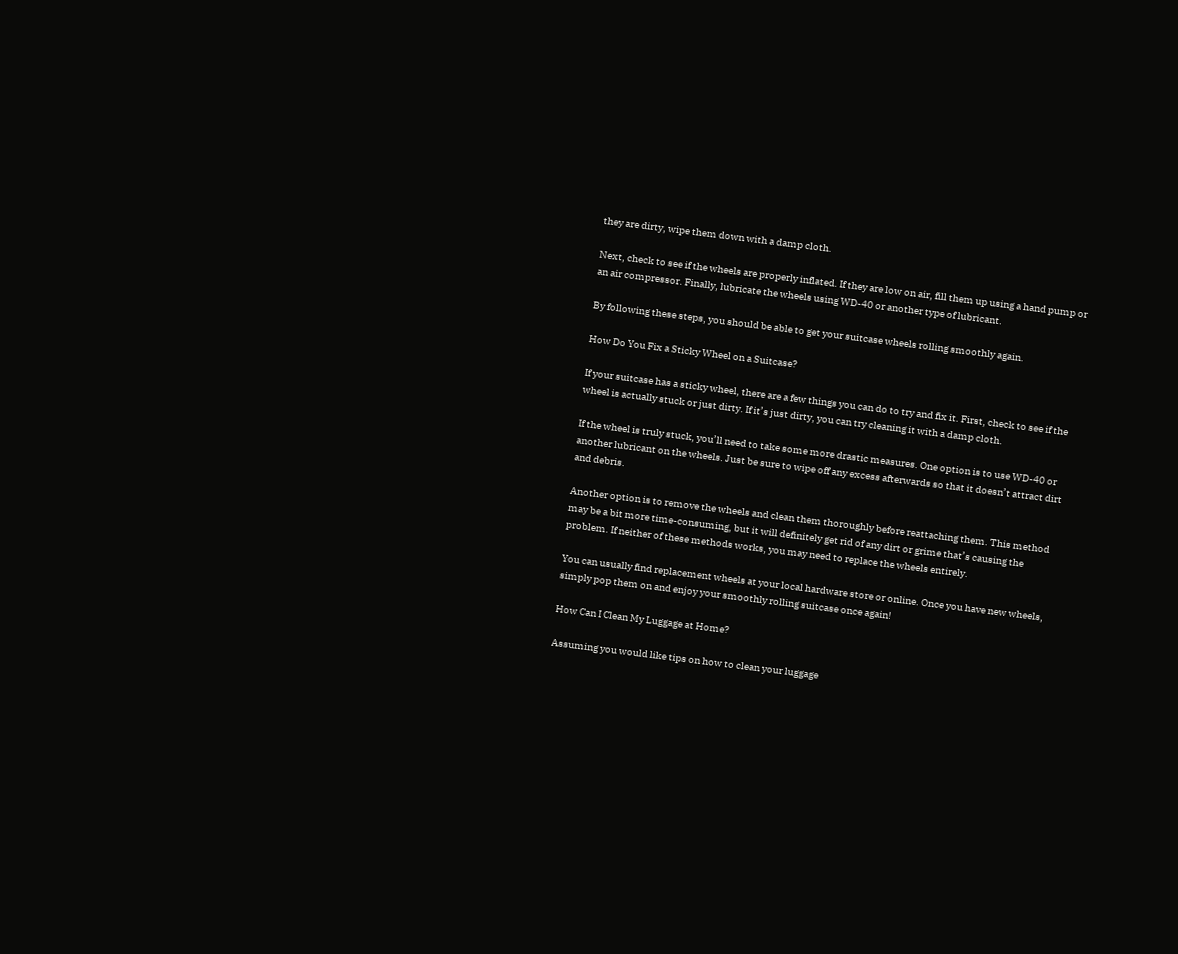they are dirty, wipe them down with a damp cloth.

Next, check to see if the wheels are properly inflated. If they are low on air, fill them up using a hand pump or an air compressor. Finally, lubricate the wheels using WD-40 or another type of lubricant.

By following these steps, you should be able to get your suitcase wheels rolling smoothly again.

How Do You Fix a Sticky Wheel on a Suitcase?

If your suitcase has a sticky wheel, there are a few things you can do to try and fix it. First, check to see if the wheel is actually stuck or just dirty. If it’s just dirty, you can try cleaning it with a damp cloth.

If the wheel is truly stuck, you’ll need to take some more drastic measures. One option is to use WD-40 or another lubricant on the wheels. Just be sure to wipe off any excess afterwards so that it doesn’t attract dirt and debris.

Another option is to remove the wheels and clean them thoroughly before reattaching them. This method may be a bit more time-consuming, but it will definitely get rid of any dirt or grime that’s causing the problem. If neither of these methods works, you may need to replace the wheels entirely.

You can usually find replacement wheels at your local hardware store or online. Once you have new wheels, simply pop them on and enjoy your smoothly rolling suitcase once again!

How Can I Clean My Luggage at Home?

Assuming you would like tips on how to clean your luggage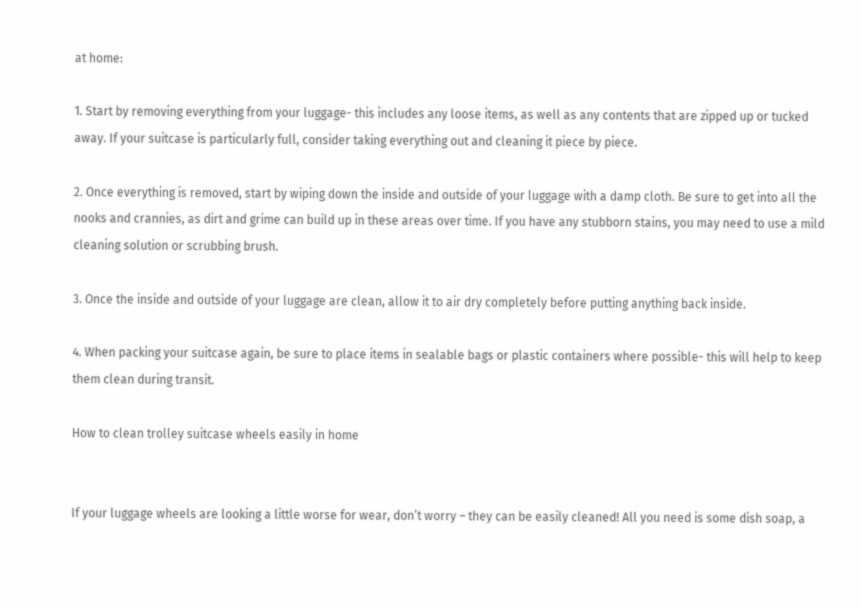at home:

1. Start by removing everything from your luggage- this includes any loose items, as well as any contents that are zipped up or tucked away. If your suitcase is particularly full, consider taking everything out and cleaning it piece by piece.

2. Once everything is removed, start by wiping down the inside and outside of your luggage with a damp cloth. Be sure to get into all the nooks and crannies, as dirt and grime can build up in these areas over time. If you have any stubborn stains, you may need to use a mild cleaning solution or scrubbing brush.

3. Once the inside and outside of your luggage are clean, allow it to air dry completely before putting anything back inside.

4. When packing your suitcase again, be sure to place items in sealable bags or plastic containers where possible- this will help to keep them clean during transit.

How to clean trolley suitcase wheels easily in home


If your luggage wheels are looking a little worse for wear, don’t worry – they can be easily cleaned! All you need is some dish soap, a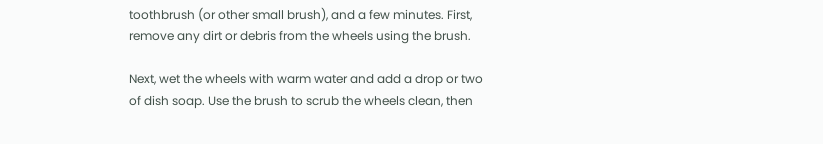toothbrush (or other small brush), and a few minutes. First, remove any dirt or debris from the wheels using the brush.

Next, wet the wheels with warm water and add a drop or two of dish soap. Use the brush to scrub the wheels clean, then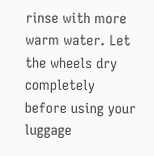rinse with more warm water. Let the wheels dry completely before using your luggage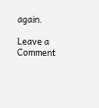again.

Leave a Comment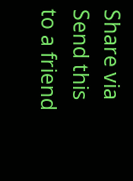Share via
Send this to a friend